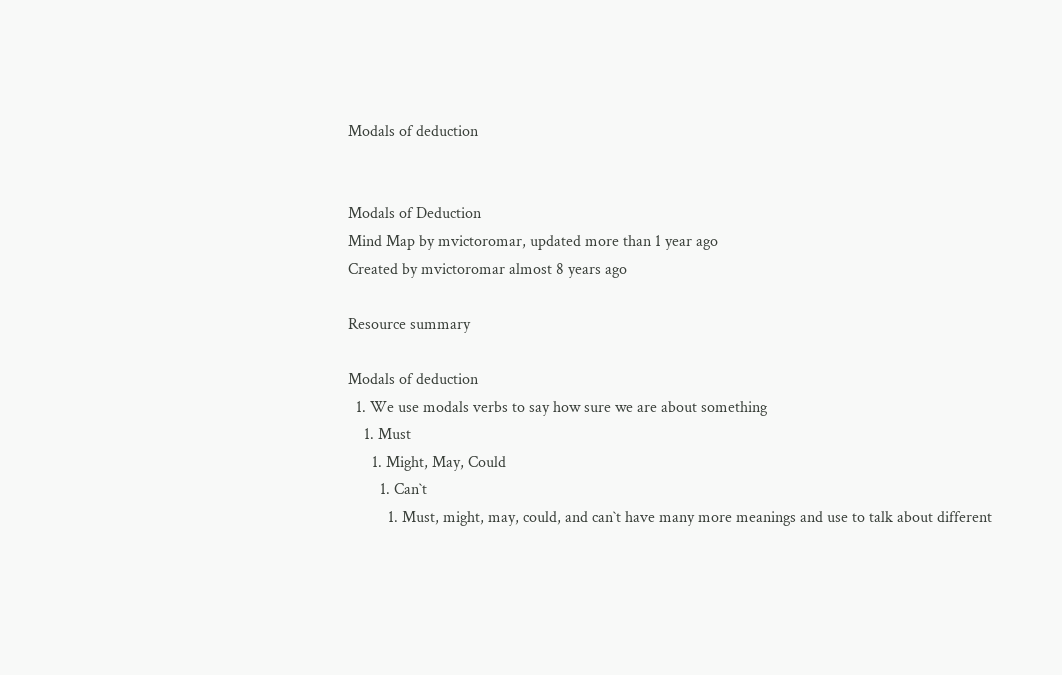Modals of deduction


Modals of Deduction
Mind Map by mvictoromar, updated more than 1 year ago
Created by mvictoromar almost 8 years ago

Resource summary

Modals of deduction
  1. We use modals verbs to say how sure we are about something
    1. Must
      1. Might, May, Could
        1. Can`t
          1. Must, might, may, could, and can`t have many more meanings and use to talk about different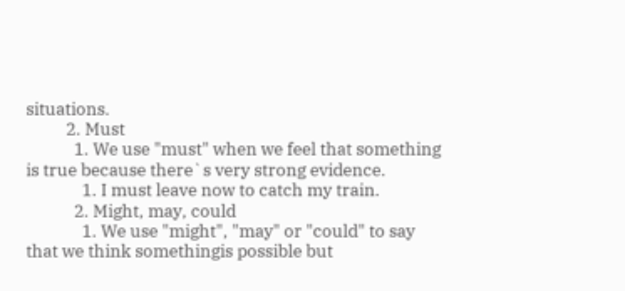situations.
          2. Must
            1. We use "must" when we feel that something is true because there`s very strong evidence.
              1. I must leave now to catch my train.
            2. Might, may, could
              1. We use "might", "may" or "could" to say that we think somethingis possible but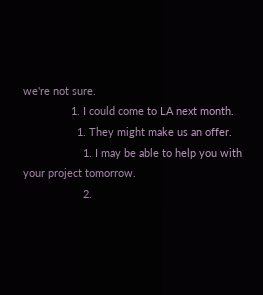we're not sure.
                1. I could come to LA next month.
                  1. They might make us an offer.
                    1. I may be able to help you with your project tomorrow.
                    2.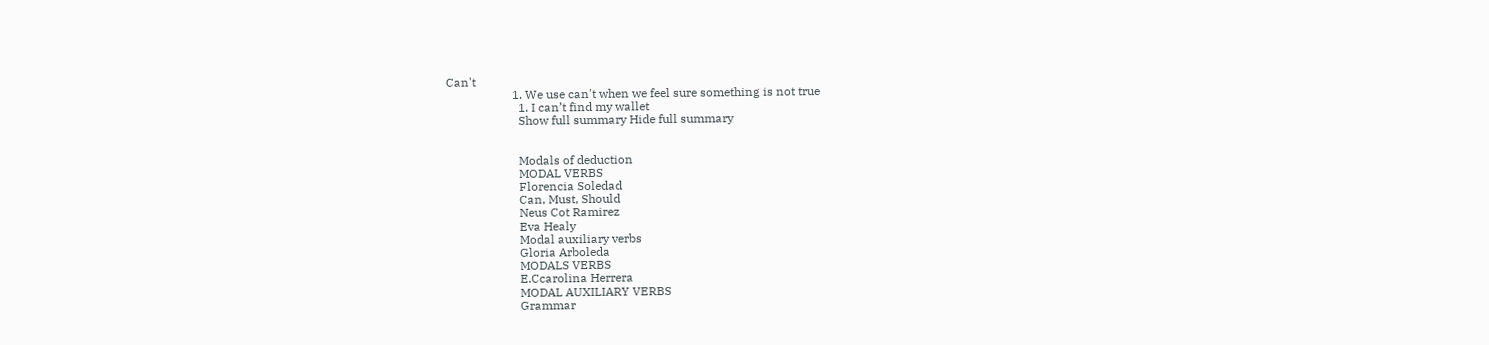Can't
                      1. We use can't when we feel sure something is not true
                        1. I can’t find my wallet
                        Show full summary Hide full summary


                        Modals of deduction
                        MODAL VERBS
                        Florencia Soledad
                        Can, Must, Should
                        Neus Cot Ramirez
                        Eva Healy
                        Modal auxiliary verbs
                        Gloria Arboleda
                        MODALS VERBS
                        E.Ccarolina Herrera
                        MODAL AUXILIARY VERBS
                        Grammar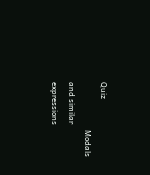Quiz
                        Modals and similar expressions